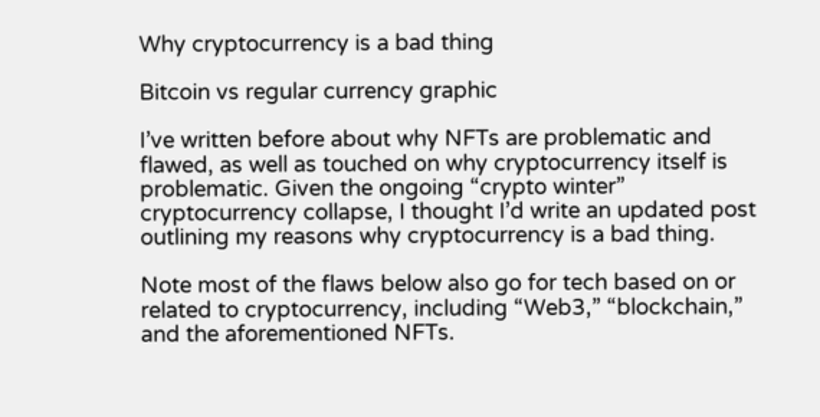Why cryptocurrency is a bad thing

Bitcoin vs regular currency graphic

I’ve written before about why NFTs are problematic and flawed, as well as touched on why cryptocurrency itself is problematic. Given the ongoing “crypto winter” cryptocurrency collapse, I thought I’d write an updated post outlining my reasons why cryptocurrency is a bad thing.

Note most of the flaws below also go for tech based on or related to cryptocurrency, including “Web3,” “blockchain,” and the aforementioned NFTs.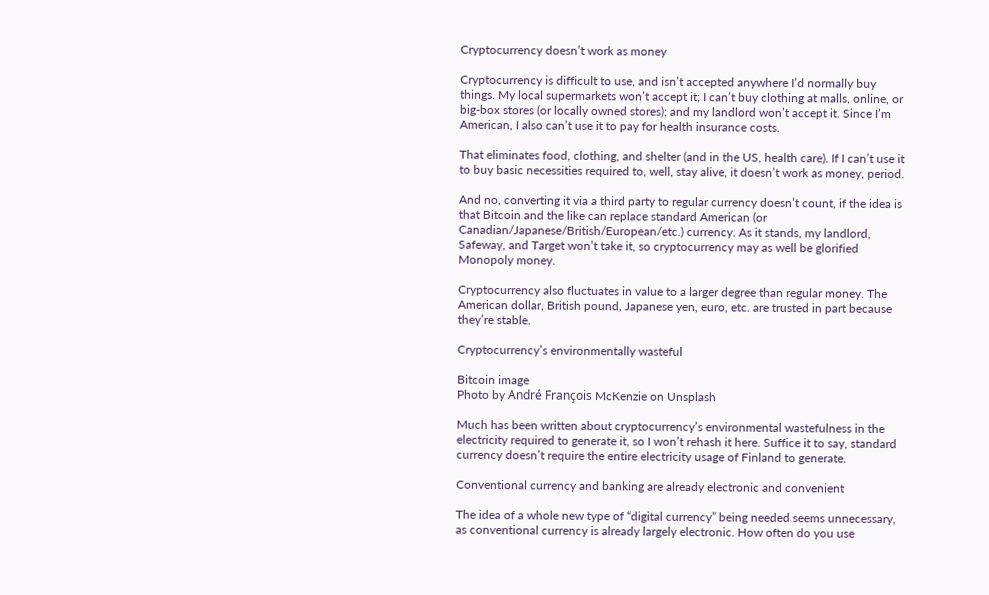Cryptocurrency doesn’t work as money

Cryptocurrency is difficult to use, and isn’t accepted anywhere I’d normally buy things. My local supermarkets won’t accept it; I can’t buy clothing at malls, online, or big-box stores (or locally owned stores); and my landlord won’t accept it. Since I’m American, I also can’t use it to pay for health insurance costs.

That eliminates food, clothing, and shelter (and in the US, health care). If I can’t use it to buy basic necessities required to, well, stay alive, it doesn’t work as money, period.

And no, converting it via a third party to regular currency doesn’t count, if the idea is that Bitcoin and the like can replace standard American (or Canadian/Japanese/British/European/etc.) currency. As it stands, my landlord, Safeway, and Target won’t take it, so cryptocurrency may as well be glorified Monopoly money.

Cryptocurrency also fluctuates in value to a larger degree than regular money. The American dollar, British pound, Japanese yen, euro, etc. are trusted in part because they’re stable.

Cryptocurrency’s environmentally wasteful

Bitcoin image
Photo by André François McKenzie on Unsplash

Much has been written about cryptocurrency’s environmental wastefulness in the electricity required to generate it, so I won’t rehash it here. Suffice it to say, standard currency doesn’t require the entire electricity usage of Finland to generate.

Conventional currency and banking are already electronic and convenient

The idea of a whole new type of “digital currency” being needed seems unnecessary, as conventional currency is already largely electronic. How often do you use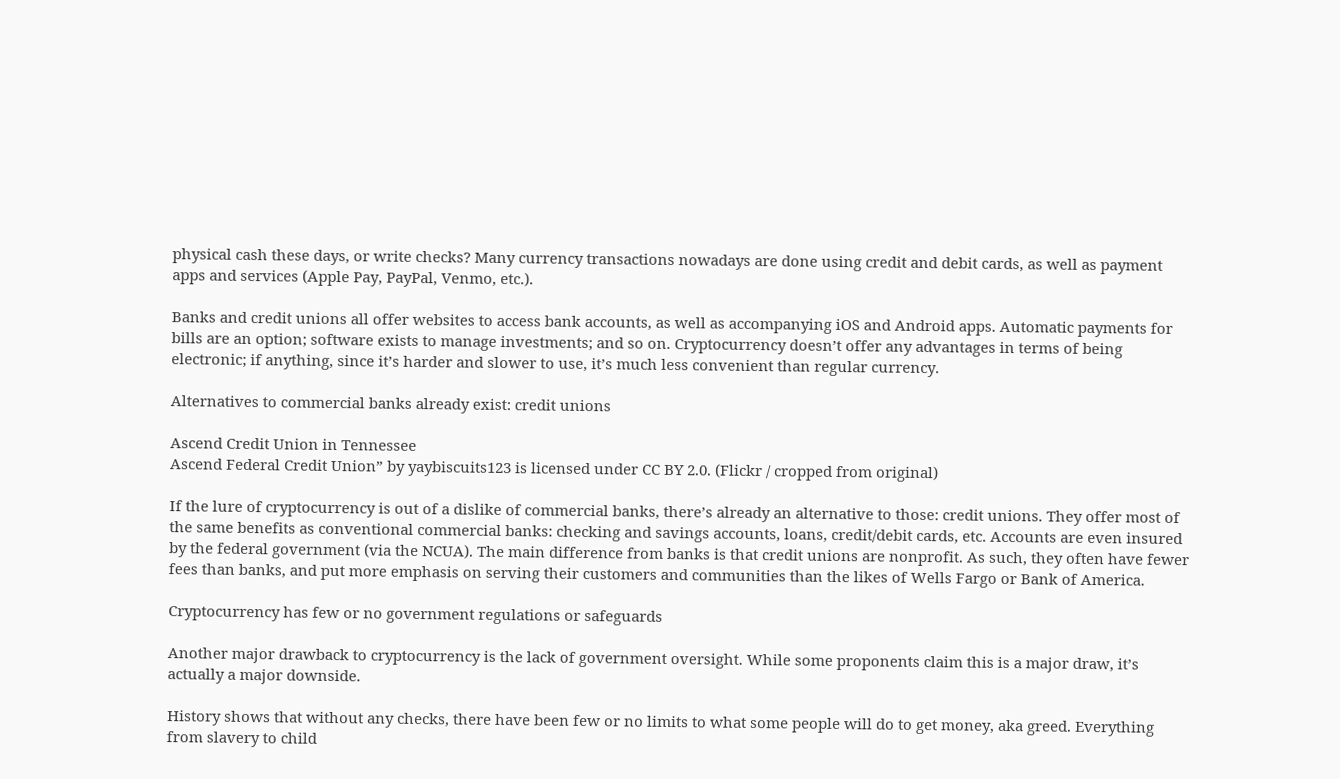physical cash these days, or write checks? Many currency transactions nowadays are done using credit and debit cards, as well as payment apps and services (Apple Pay, PayPal, Venmo, etc.).

Banks and credit unions all offer websites to access bank accounts, as well as accompanying iOS and Android apps. Automatic payments for bills are an option; software exists to manage investments; and so on. Cryptocurrency doesn’t offer any advantages in terms of being electronic; if anything, since it’s harder and slower to use, it’s much less convenient than regular currency.

Alternatives to commercial banks already exist: credit unions

Ascend Credit Union in Tennessee
Ascend Federal Credit Union” by yaybiscuits123 is licensed under CC BY 2.0. (Flickr / cropped from original)

If the lure of cryptocurrency is out of a dislike of commercial banks, there’s already an alternative to those: credit unions. They offer most of the same benefits as conventional commercial banks: checking and savings accounts, loans, credit/debit cards, etc. Accounts are even insured by the federal government (via the NCUA). The main difference from banks is that credit unions are nonprofit. As such, they often have fewer fees than banks, and put more emphasis on serving their customers and communities than the likes of Wells Fargo or Bank of America.

Cryptocurrency has few or no government regulations or safeguards

Another major drawback to cryptocurrency is the lack of government oversight. While some proponents claim this is a major draw, it’s actually a major downside.

History shows that without any checks, there have been few or no limits to what some people will do to get money, aka greed. Everything from slavery to child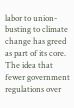labor to union-busting to climate change has greed as part of its core. The idea that fewer government regulations over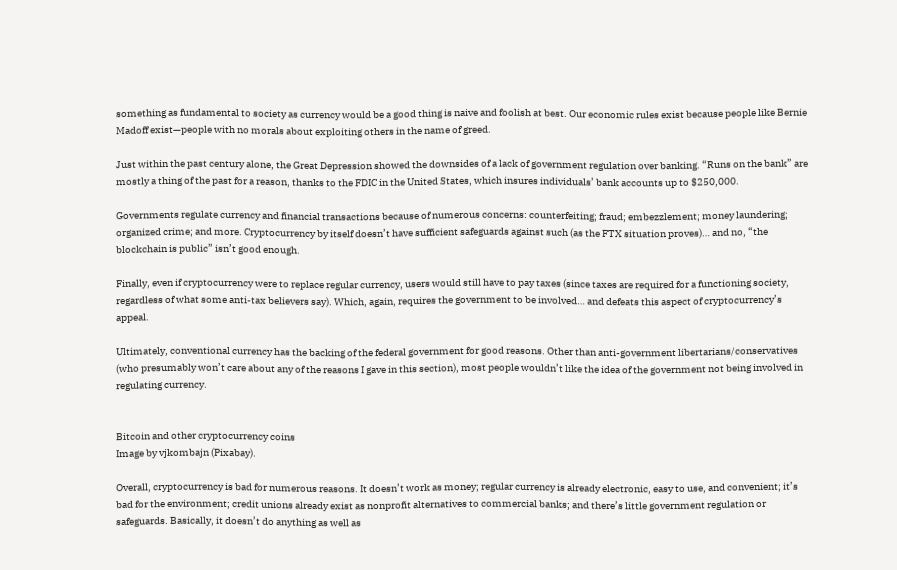something as fundamental to society as currency would be a good thing is naive and foolish at best. Our economic rules exist because people like Bernie Madoff exist—people with no morals about exploiting others in the name of greed.

Just within the past century alone, the Great Depression showed the downsides of a lack of government regulation over banking. “Runs on the bank” are mostly a thing of the past for a reason, thanks to the FDIC in the United States, which insures individuals’ bank accounts up to $250,000.

Governments regulate currency and financial transactions because of numerous concerns: counterfeiting; fraud; embezzlement; money laundering; organized crime; and more. Cryptocurrency by itself doesn’t have sufficient safeguards against such (as the FTX situation proves)… and no, “the blockchain is public” isn’t good enough.

Finally, even if cryptocurrency were to replace regular currency, users would still have to pay taxes (since taxes are required for a functioning society, regardless of what some anti-tax believers say). Which, again, requires the government to be involved… and defeats this aspect of cryptocurrency’s appeal.

Ultimately, conventional currency has the backing of the federal government for good reasons. Other than anti-government libertarians/conservatives (who presumably won’t care about any of the reasons I gave in this section), most people wouldn’t like the idea of the government not being involved in regulating currency.


Bitcoin and other cryptocurrency coins
Image by vjkombajn (Pixabay).

Overall, cryptocurrency is bad for numerous reasons. It doesn’t work as money; regular currency is already electronic, easy to use, and convenient; it’s bad for the environment; credit unions already exist as nonprofit alternatives to commercial banks; and there’s little government regulation or safeguards. Basically, it doesn’t do anything as well as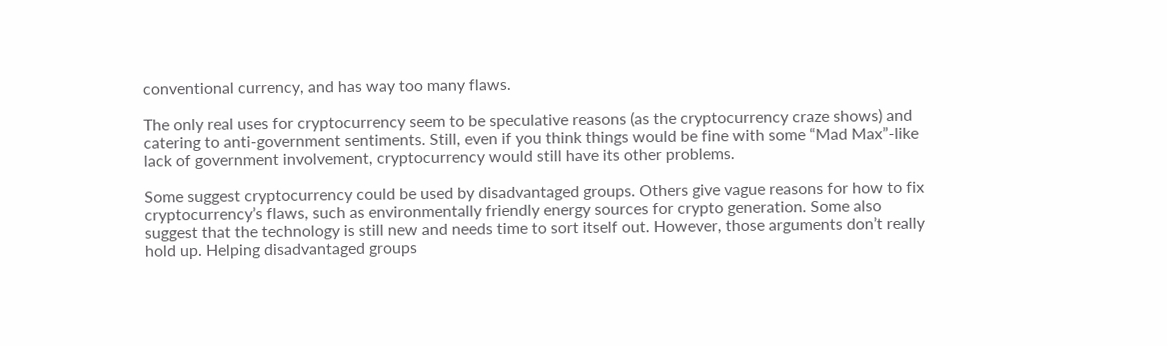conventional currency, and has way too many flaws.

The only real uses for cryptocurrency seem to be speculative reasons (as the cryptocurrency craze shows) and catering to anti-government sentiments. Still, even if you think things would be fine with some “Mad Max”-like lack of government involvement, cryptocurrency would still have its other problems.

Some suggest cryptocurrency could be used by disadvantaged groups. Others give vague reasons for how to fix cryptocurrency’s flaws, such as environmentally friendly energy sources for crypto generation. Some also suggest that the technology is still new and needs time to sort itself out. However, those arguments don’t really hold up. Helping disadvantaged groups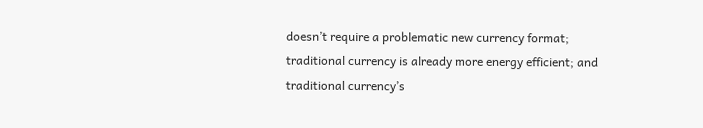doesn’t require a problematic new currency format; traditional currency is already more energy efficient; and traditional currency’s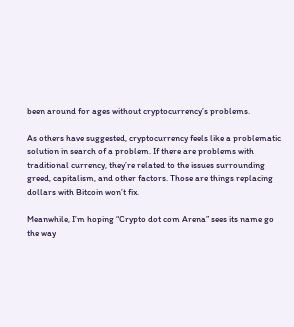been around for ages without cryptocurrency’s problems.

As others have suggested, cryptocurrency feels like a problematic solution in search of a problem. If there are problems with traditional currency, they’re related to the issues surrounding greed, capitalism, and other factors. Those are things replacing dollars with Bitcoin won’t fix.

Meanwhile, I’m hoping “Crypto dot com Arena” sees its name go the way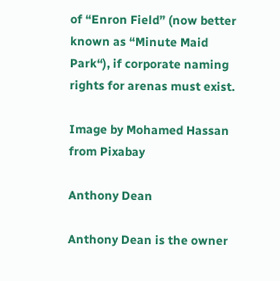of “Enron Field” (now better known as “Minute Maid Park“), if corporate naming rights for arenas must exist.

Image by Mohamed Hassan from Pixabay

Anthony Dean

Anthony Dean is the owner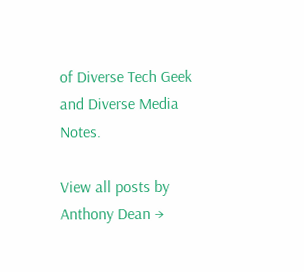of Diverse Tech Geek and Diverse Media Notes.

View all posts by Anthony Dean →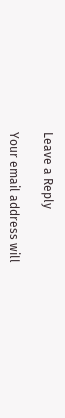Leave a Reply

Your email address will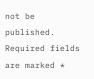not be published. Required fields are marked *